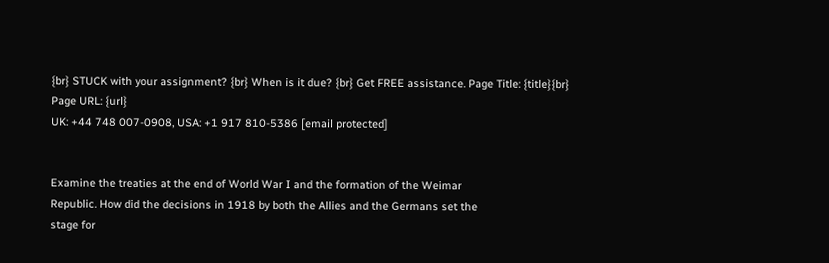{br} STUCK with your assignment? {br} When is it due? {br} Get FREE assistance. Page Title: {title}{br} Page URL: {url}
UK: +44 748 007-0908, USA: +1 917 810-5386 [email protected]


Examine the treaties at the end of World War I and the formation of the Weimar
Republic. How did the decisions in 1918 by both the Allies and the Germans set the
stage for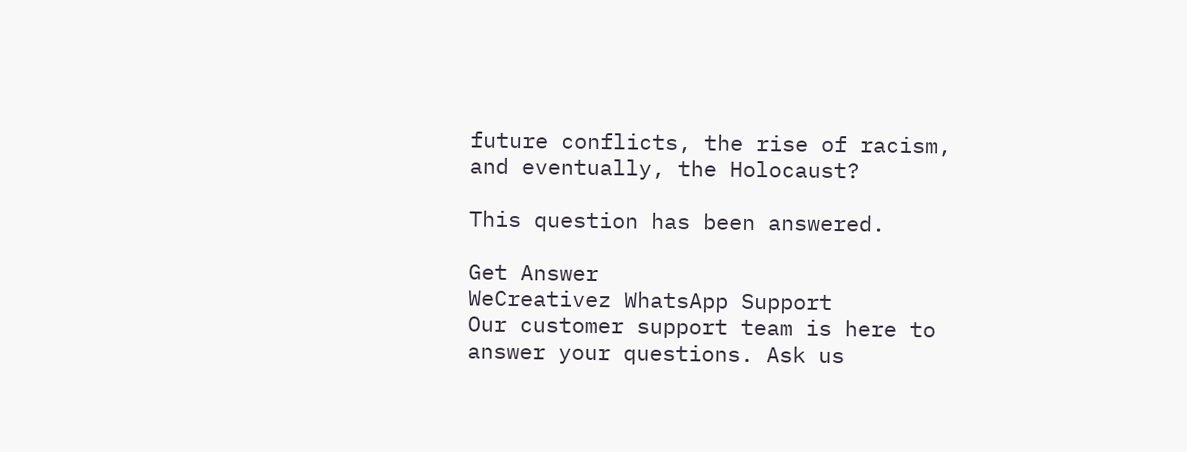future conflicts, the rise of racism, and eventually, the Holocaust?

This question has been answered.

Get Answer
WeCreativez WhatsApp Support
Our customer support team is here to answer your questions. Ask us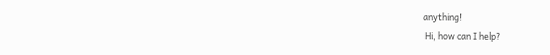anything!
 Hi, how can I help?